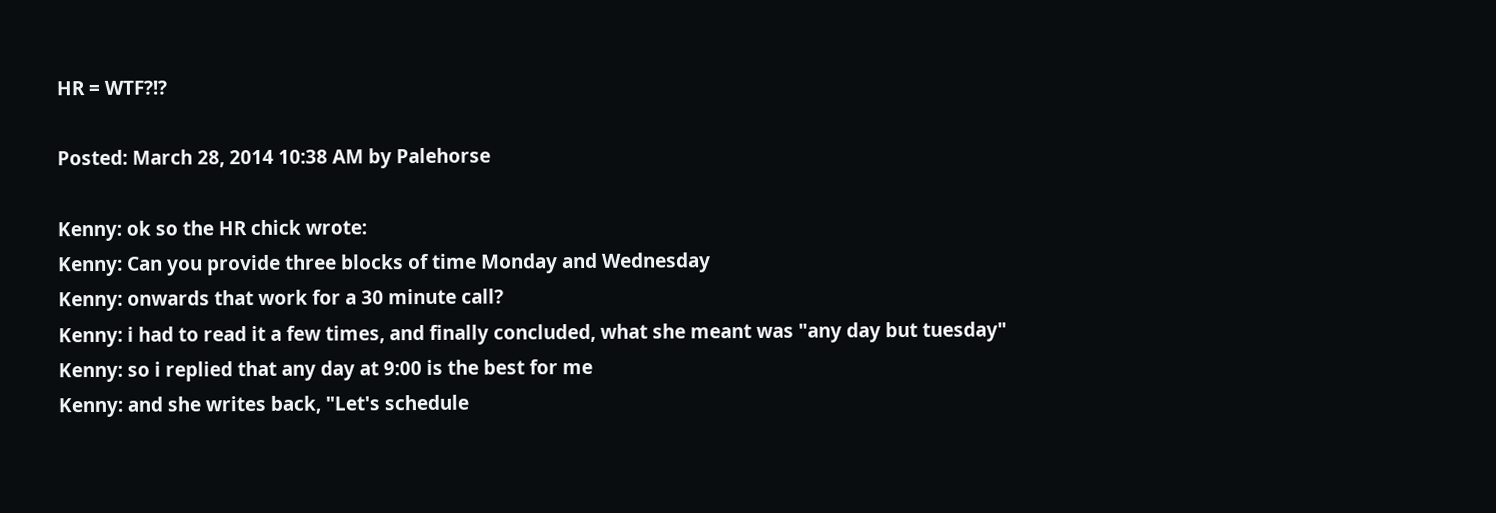HR = WTF?!?

Posted: March 28, 2014 10:38 AM by Palehorse

Kenny: ok so the HR chick wrote:
Kenny: Can you provide three blocks of time Monday and Wednesday
Kenny: onwards that work for a 30 minute call?
Kenny: i had to read it a few times, and finally concluded, what she meant was "any day but tuesday"
Kenny: so i replied that any day at 9:00 is the best for me
Kenny: and she writes back, "Let's schedule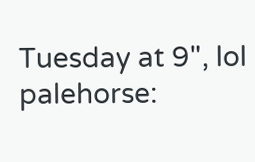Tuesday at 9", lol
palehorse: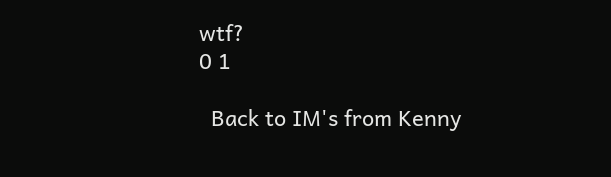wtf?
0 1

  Back to IM's from Kenny